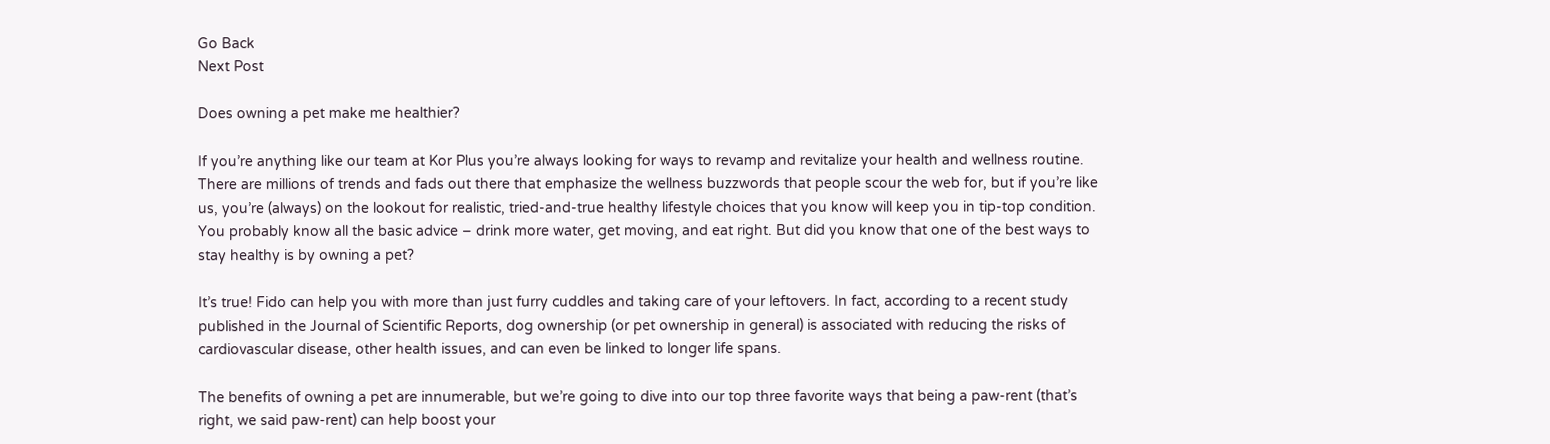Go Back
Next Post

Does owning a pet make me healthier?

If you’re anything like our team at Kor Plus you’re always looking for ways to revamp and revitalize your health and wellness routine. There are millions of trends and fads out there that emphasize the wellness buzzwords that people scour the web for, but if you’re like us, you’re (always) on the lookout for realistic, tried-and-true healthy lifestyle choices that you know will keep you in tip-top condition. You probably know all the basic advice – drink more water, get moving, and eat right. But did you know that one of the best ways to stay healthy is by owning a pet?

It’s true! Fido can help you with more than just furry cuddles and taking care of your leftovers. In fact, according to a recent study published in the Journal of Scientific Reports, dog ownership (or pet ownership in general) is associated with reducing the risks of cardiovascular disease, other health issues, and can even be linked to longer life spans.

The benefits of owning a pet are innumerable, but we’re going to dive into our top three favorite ways that being a paw-rent (that’s right, we said paw-rent) can help boost your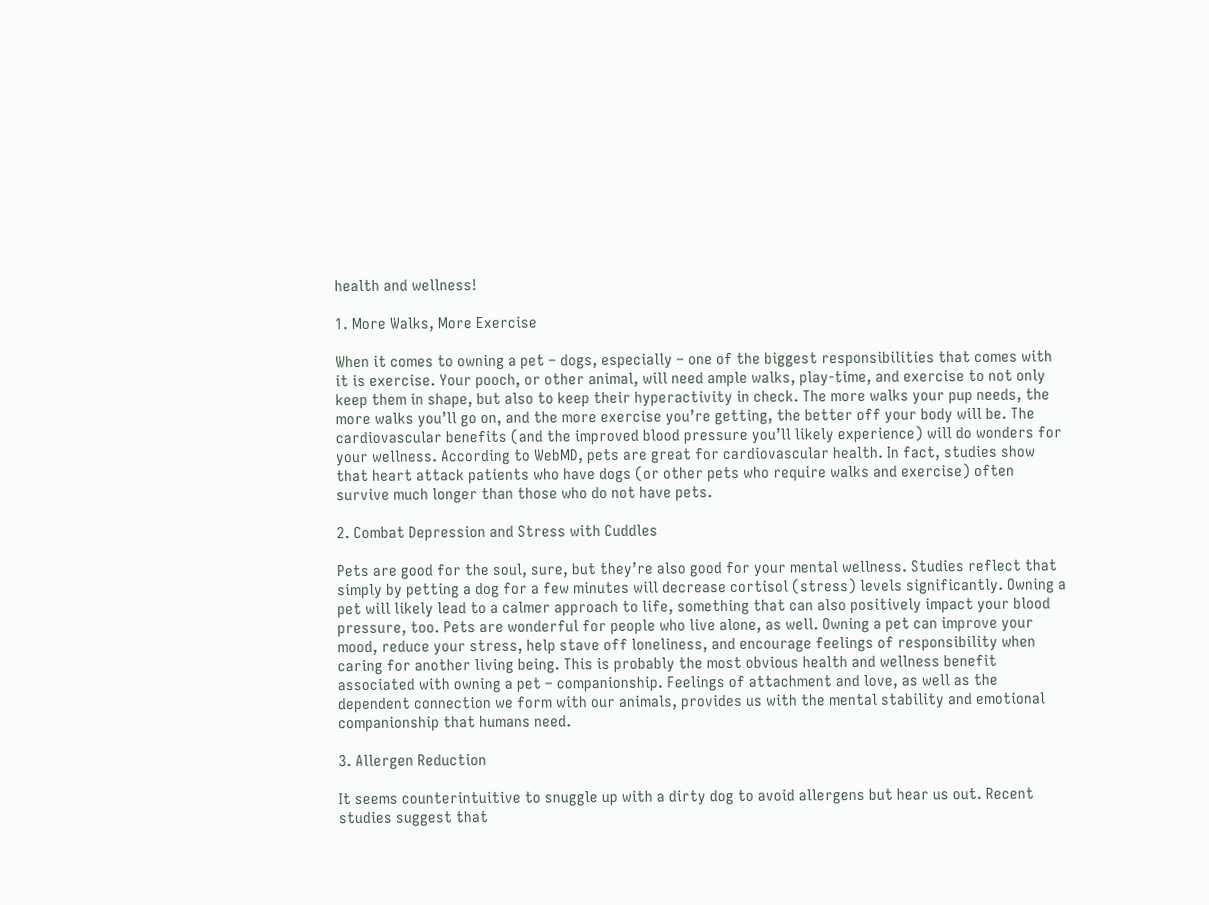health and wellness!

1. More Walks, More Exercise

When it comes to owning a pet – dogs, especially – one of the biggest responsibilities that comes with it is exercise. Your pooch, or other animal, will need ample walks, play-time, and exercise to not only keep them in shape, but also to keep their hyperactivity in check. The more walks your pup needs, the more walks you’ll go on, and the more exercise you’re getting, the better off your body will be. The cardiovascular benefits (and the improved blood pressure you’ll likely experience) will do wonders for your wellness. According to WebMD, pets are great for cardiovascular health. In fact, studies show that heart attack patients who have dogs (or other pets who require walks and exercise) often survive much longer than those who do not have pets.

2. Combat Depression and Stress with Cuddles

Pets are good for the soul, sure, but they’re also good for your mental wellness. Studies reflect that simply by petting a dog for a few minutes will decrease cortisol (stress) levels significantly. Owning a pet will likely lead to a calmer approach to life, something that can also positively impact your blood pressure, too. Pets are wonderful for people who live alone, as well. Owning a pet can improve your mood, reduce your stress, help stave off loneliness, and encourage feelings of responsibility when caring for another living being. This is probably the most obvious health and wellness benefit associated with owning a pet – companionship. Feelings of attachment and love, as well as the dependent connection we form with our animals, provides us with the mental stability and emotional companionship that humans need.

3. Allergen Reduction

It seems counterintuitive to snuggle up with a dirty dog to avoid allergens but hear us out. Recent studies suggest that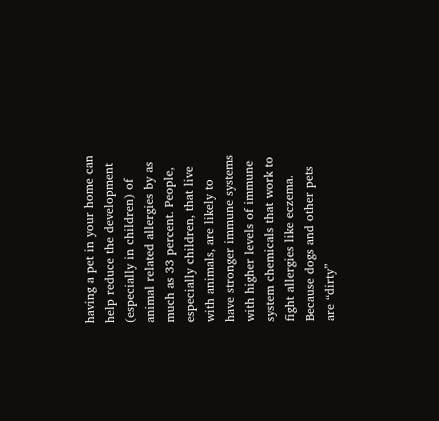having a pet in your home can help reduce the development (especially in children) of animal related allergies by as much as 33 percent. People, especially children, that live with animals, are likely to have stronger immune systems with higher levels of immune system chemicals that work to fight allergies like eczema. Because dogs and other pets are “dirty”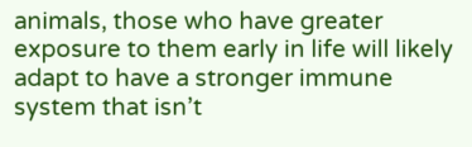animals, those who have greater exposure to them early in life will likely adapt to have a stronger immune system that isn’t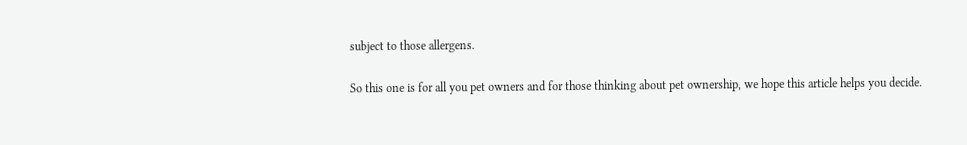subject to those allergens.

So this one is for all you pet owners and for those thinking about pet ownership, we hope this article helps you decide.